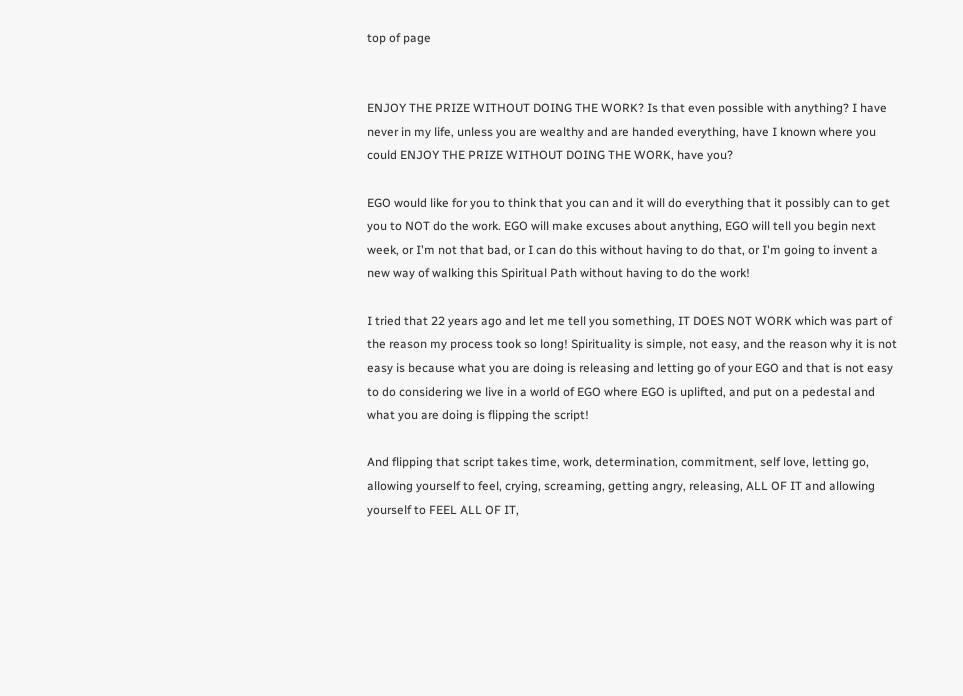top of page


ENJOY THE PRIZE WITHOUT DOING THE WORK? Is that even possible with anything? I have never in my life, unless you are wealthy and are handed everything, have I known where you could ENJOY THE PRIZE WITHOUT DOING THE WORK, have you?

EGO would like for you to think that you can and it will do everything that it possibly can to get you to NOT do the work. EGO will make excuses about anything, EGO will tell you begin next week, or I'm not that bad, or I can do this without having to do that, or I'm going to invent a new way of walking this Spiritual Path without having to do the work!

I tried that 22 years ago and let me tell you something, IT DOES NOT WORK which was part of the reason my process took so long! Spirituality is simple, not easy, and the reason why it is not easy is because what you are doing is releasing and letting go of your EGO and that is not easy to do considering we live in a world of EGO where EGO is uplifted, and put on a pedestal and what you are doing is flipping the script!

And flipping that script takes time, work, determination, commitment, self love, letting go, allowing yourself to feel, crying, screaming, getting angry, releasing, ALL OF IT and allowing yourself to FEEL ALL OF IT,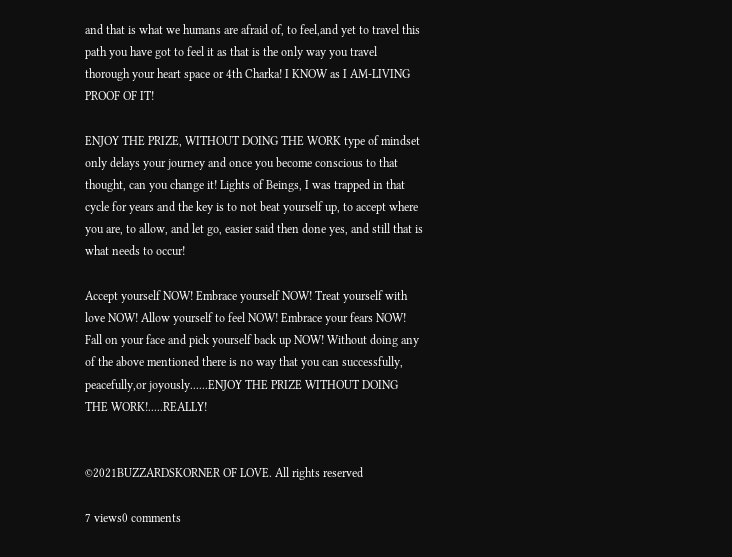and that is what we humans are afraid of, to feel,and yet to travel this path you have got to feel it as that is the only way you travel thorough your heart space or 4th Charka! I KNOW as I AM-LIVING PROOF OF IT!

ENJOY THE PRIZE, WITHOUT DOING THE WORK type of mindset only delays your journey and once you become conscious to that thought, can you change it! Lights of Beings, I was trapped in that cycle for years and the key is to not beat yourself up, to accept where you are, to allow, and let go, easier said then done yes, and still that is what needs to occur!

Accept yourself NOW! Embrace yourself NOW! Treat yourself with love NOW! Allow yourself to feel NOW! Embrace your fears NOW! Fall on your face and pick yourself back up NOW! Without doing any of the above mentioned there is no way that you can successfully, peacefully,or joyously......ENJOY THE PRIZE WITHOUT DOING THE WORK!.....REALLY!


©2021BUZZARDSKORNER OF LOVE. All rights reserved

7 views0 comments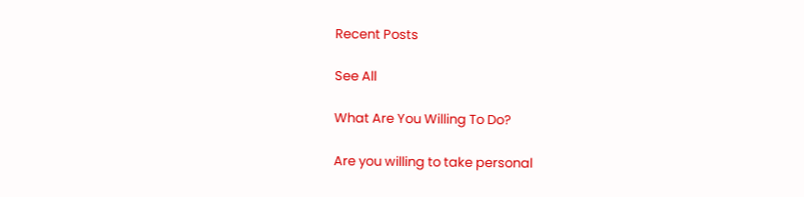Recent Posts

See All

What Are You Willing To Do?

Are you willing to take personal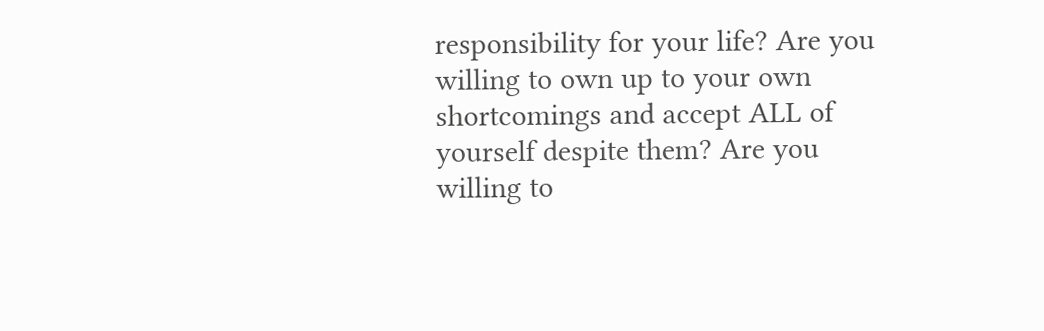responsibility for your life? Are you willing to own up to your own shortcomings and accept ALL of yourself despite them? Are you willing to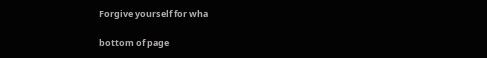Forgive yourself for wha

bottom of page